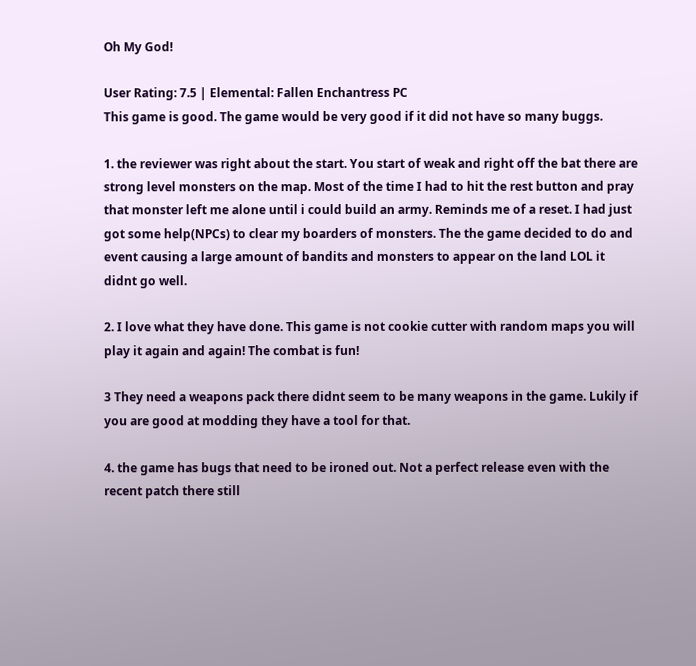Oh My God!

User Rating: 7.5 | Elemental: Fallen Enchantress PC
This game is good. The game would be very good if it did not have so many buggs.

1. the reviewer was right about the start. You start of weak and right off the bat there are strong level monsters on the map. Most of the time I had to hit the rest button and pray that monster left me alone until i could build an army. Reminds me of a reset. I had just got some help(NPCs) to clear my boarders of monsters. The the game decided to do and event causing a large amount of bandits and monsters to appear on the land LOL it didnt go well.

2. I love what they have done. This game is not cookie cutter with random maps you will play it again and again! The combat is fun!

3 They need a weapons pack there didnt seem to be many weapons in the game. Lukily if you are good at modding they have a tool for that.

4. the game has bugs that need to be ironed out. Not a perfect release even with the recent patch there still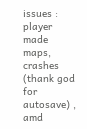issues : player made maps, crashes (thank god for autosave) , amd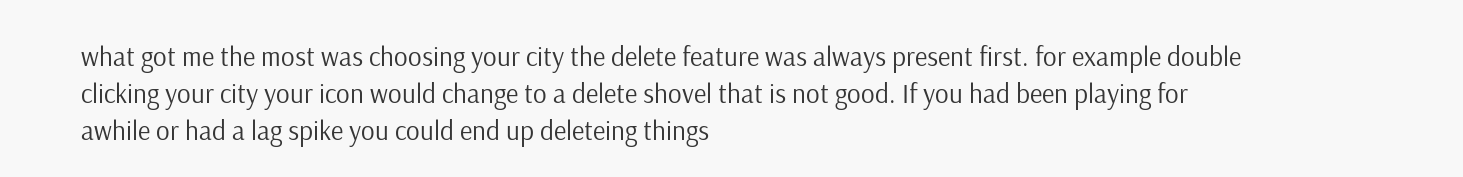what got me the most was choosing your city the delete feature was always present first. for example double clicking your city your icon would change to a delete shovel that is not good. If you had been playing for awhile or had a lag spike you could end up deleteing things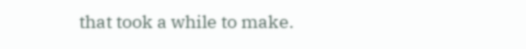that took a while to make.